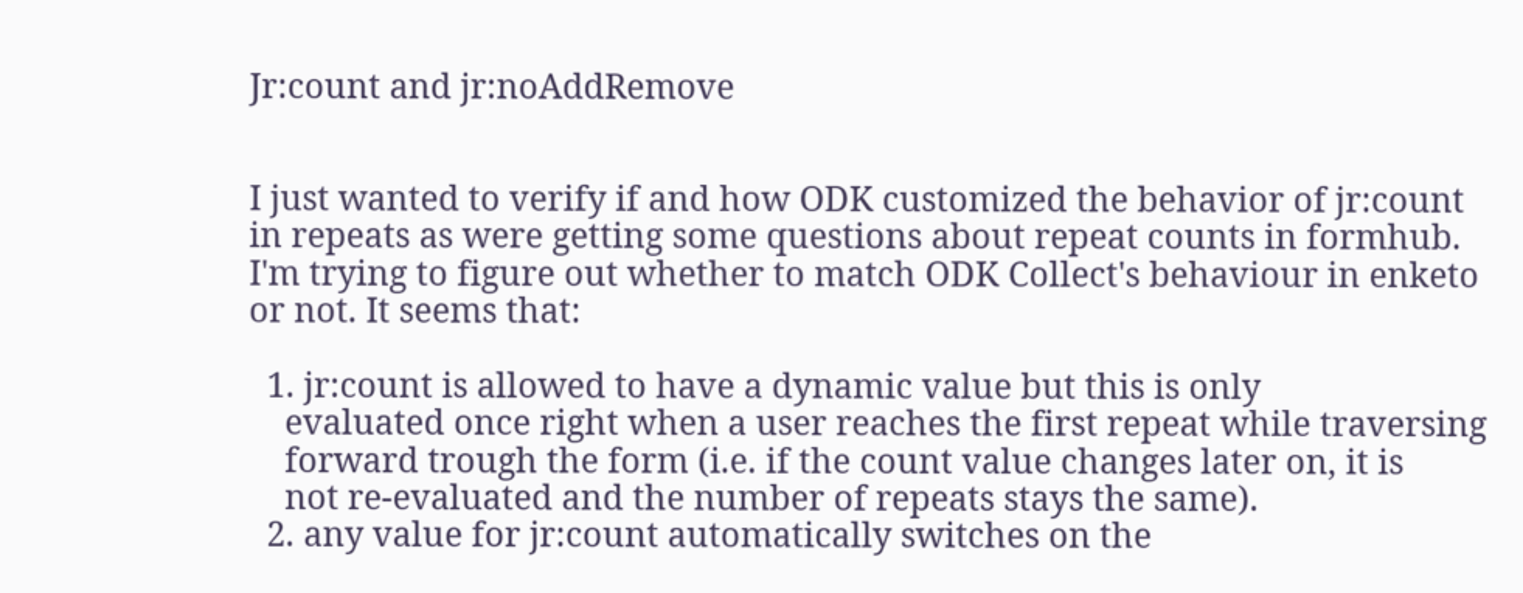Jr:count and jr:noAddRemove


I just wanted to verify if and how ODK customized the behavior of jr:count
in repeats as were getting some questions about repeat counts in formhub.
I'm trying to figure out whether to match ODK Collect's behaviour in enketo
or not. It seems that:

  1. jr:count is allowed to have a dynamic value but this is only
    evaluated once right when a user reaches the first repeat while traversing
    forward trough the form (i.e. if the count value changes later on, it is
    not re-evaluated and the number of repeats stays the same).
  2. any value for jr:count automatically switches on the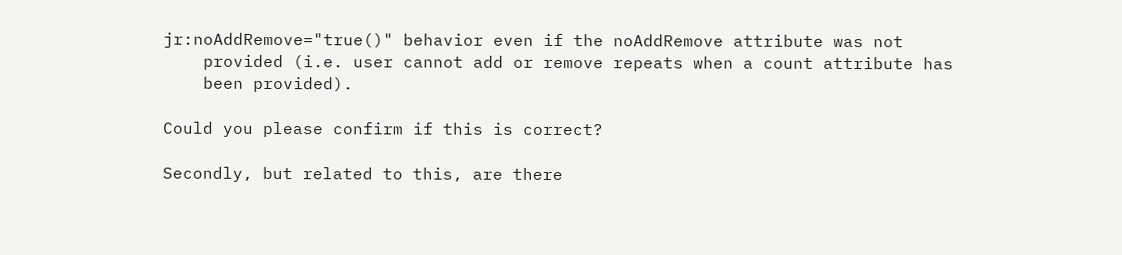jr:noAddRemove="true()" behavior even if the noAddRemove attribute was not
    provided (i.e. user cannot add or remove repeats when a count attribute has
    been provided).

Could you please confirm if this is correct?

Secondly, but related to this, are there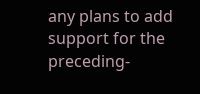any plans to add support for the
preceding-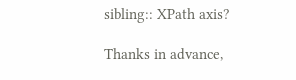sibling:: XPath axis?

Thanks in advance,